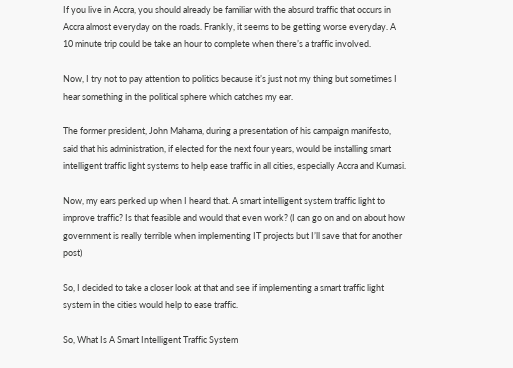If you live in Accra, you should already be familiar with the absurd traffic that occurs in Accra almost everyday on the roads. Frankly, it seems to be getting worse everyday. A 10 minute trip could be take an hour to complete when there’s a traffic involved.

Now, I try not to pay attention to politics because it’s just not my thing but sometimes I hear something in the political sphere which catches my ear.

The former president, John Mahama, during a presentation of his campaign manifesto, said that his administration, if elected for the next four years, would be installing smart intelligent traffic light systems to help ease traffic in all cities, especially Accra and Kumasi.

Now, my ears perked up when I heard that. A smart intelligent system traffic light to improve traffic? Is that feasible and would that even work? (I can go on and on about how government is really terrible when implementing IT projects but I’ll save that for another post)

So, I decided to take a closer look at that and see if implementing a smart traffic light system in the cities would help to ease traffic.

So, What Is A Smart Intelligent Traffic System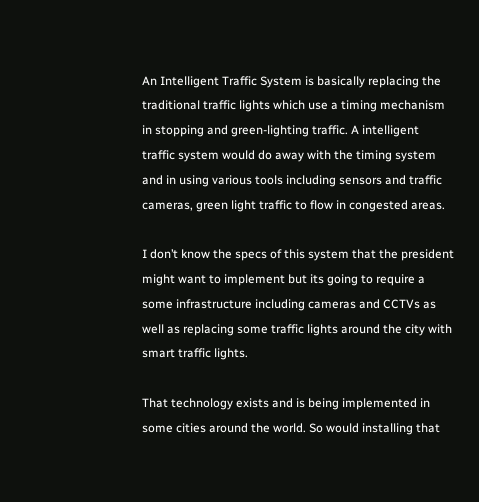An Intelligent Traffic System is basically replacing the traditional traffic lights which use a timing mechanism in stopping and green-lighting traffic. A intelligent traffic system would do away with the timing system and in using various tools including sensors and traffic cameras, green light traffic to flow in congested areas.

I don’t know the specs of this system that the president might want to implement but its going to require a some infrastructure including cameras and CCTVs as well as replacing some traffic lights around the city with smart traffic lights.

That technology exists and is being implemented in some cities around the world. So would installing that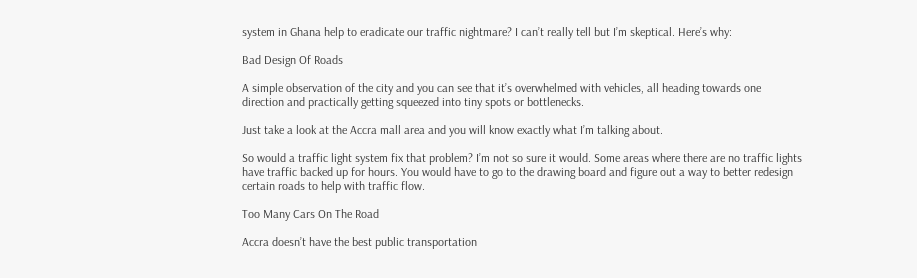system in Ghana help to eradicate our traffic nightmare? I can’t really tell but I’m skeptical. Here’s why:

Bad Design Of Roads

A simple observation of the city and you can see that it’s overwhelmed with vehicles, all heading towards one direction and practically getting squeezed into tiny spots or bottlenecks.

Just take a look at the Accra mall area and you will know exactly what I’m talking about.

So would a traffic light system fix that problem? I’m not so sure it would. Some areas where there are no traffic lights have traffic backed up for hours. You would have to go to the drawing board and figure out a way to better redesign certain roads to help with traffic flow.

Too Many Cars On The Road

Accra doesn’t have the best public transportation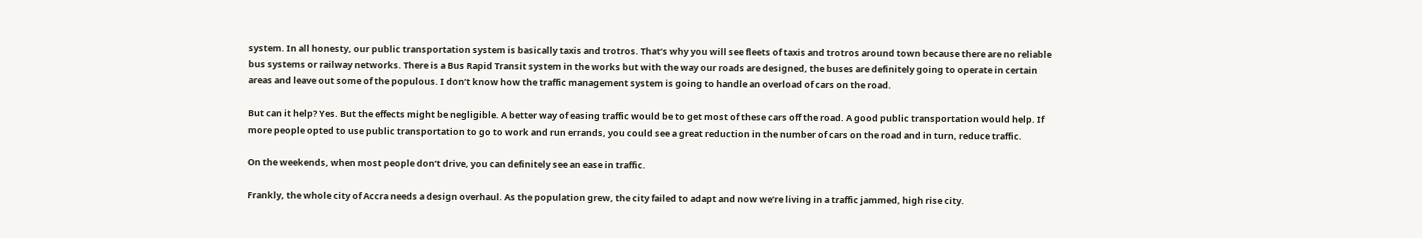system. In all honesty, our public transportation system is basically taxis and trotros. That’s why you will see fleets of taxis and trotros around town because there are no reliable bus systems or railway networks. There is a Bus Rapid Transit system in the works but with the way our roads are designed, the buses are definitely going to operate in certain areas and leave out some of the populous. I don’t know how the traffic management system is going to handle an overload of cars on the road.

But can it help? Yes. But the effects might be negligible. A better way of easing traffic would be to get most of these cars off the road. A good public transportation would help. If more people opted to use public transportation to go to work and run errands, you could see a great reduction in the number of cars on the road and in turn, reduce traffic.

On the weekends, when most people don’t drive, you can definitely see an ease in traffic.

Frankly, the whole city of Accra needs a design overhaul. As the population grew, the city failed to adapt and now we’re living in a traffic jammed, high rise city.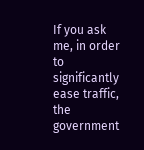If you ask me, in order to significantly ease traffic, the government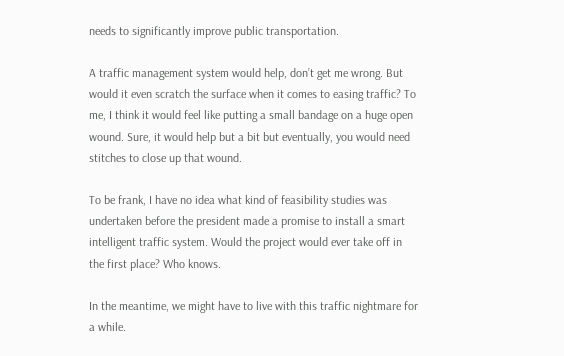needs to significantly improve public transportation.

A traffic management system would help, don’t get me wrong. But would it even scratch the surface when it comes to easing traffic? To me, I think it would feel like putting a small bandage on a huge open wound. Sure, it would help but a bit but eventually, you would need stitches to close up that wound.

To be frank, I have no idea what kind of feasibility studies was undertaken before the president made a promise to install a smart intelligent traffic system. Would the project would ever take off in the first place? Who knows.

In the meantime, we might have to live with this traffic nightmare for a while.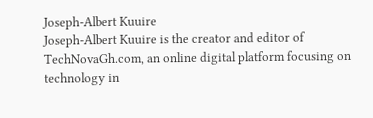Joseph-Albert Kuuire
Joseph-Albert Kuuire is the creator and editor of TechNovaGh.com, an online digital platform focusing on technology in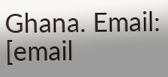Ghana. Email: [email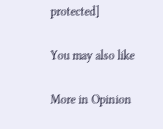protected]

You may also like

More in Opinion